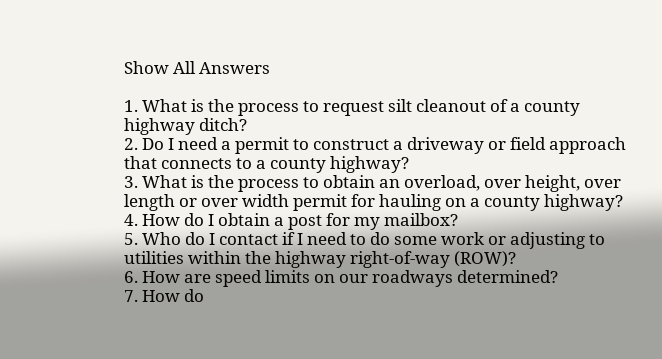Show All Answers

1. What is the process to request silt cleanout of a county highway ditch?
2. Do I need a permit to construct a driveway or field approach that connects to a county highway?
3. What is the process to obtain an overload, over height, over length or over width permit for hauling on a county highway?
4. How do I obtain a post for my mailbox?
5. Who do I contact if I need to do some work or adjusting to utilities within the highway right-of-way (ROW)?
6. How are speed limits on our roadways determined?
7. How do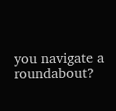you navigate a roundabout?